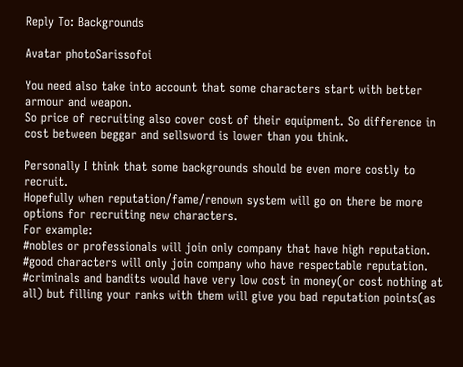Reply To: Backgrounds

Avatar photoSarissofoi

You need also take into account that some characters start with better armour and weapon.
So price of recruiting also cover cost of their equipment. So difference in cost between beggar and sellsword is lower than you think.

Personally I think that some backgrounds should be even more costly to recruit.
Hopefully when reputation/fame/renown system will go on there be more options for recruiting new characters.
For example:
#nobles or professionals will join only company that have high reputation.
#good characters will only join company who have respectable reputation.
#criminals and bandits would have very low cost in money(or cost nothing at all) but filling your ranks with them will give you bad reputation points(as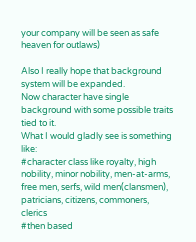your company will be seen as safe heaven for outlaws)

Also I really hope that background system will be expanded.
Now character have single background with some possible traits tied to it.
What I would gladly see is something like:
#character class like royalty, high nobility, minor nobility, men-at-arms, free men, serfs, wild men(clansmen), patricians, citizens, commoners, clerics
#then based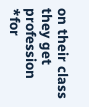on their class they get profession
*for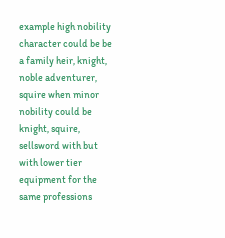example high nobility character could be be a family heir, knight, noble adventurer, squire when minor nobility could be knight, squire, sellsword with but with lower tier equipment for the same professions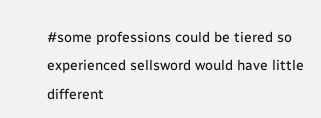#some professions could be tiered so experienced sellsword would have little different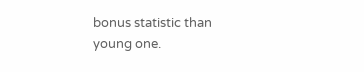bonus statistic than young one.